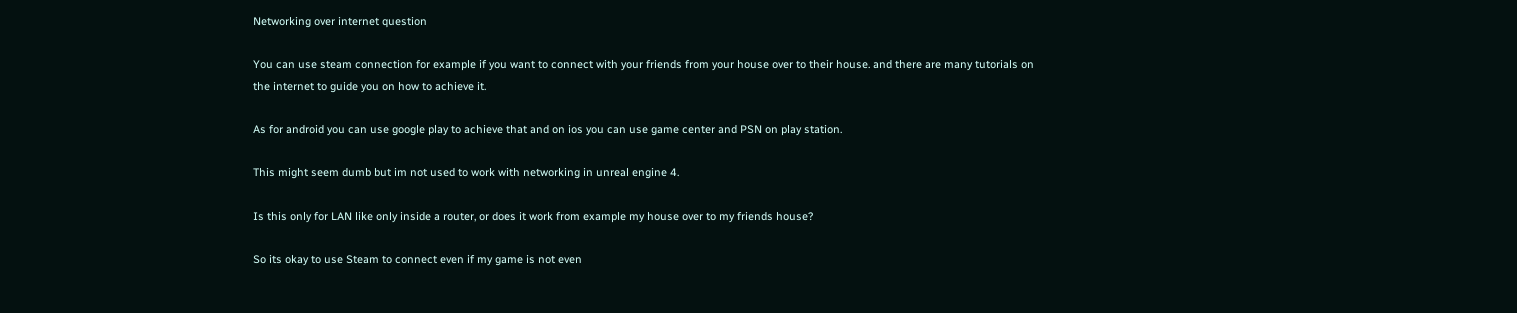Networking over internet question

You can use steam connection for example if you want to connect with your friends from your house over to their house. and there are many tutorials on the internet to guide you on how to achieve it.

As for android you can use google play to achieve that and on ios you can use game center and PSN on play station.

This might seem dumb but im not used to work with networking in unreal engine 4.

Is this only for LAN like only inside a router, or does it work from example my house over to my friends house?

So its okay to use Steam to connect even if my game is not even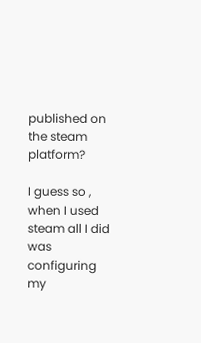published on the steam platform?

I guess so , when I used steam all I did was configuring my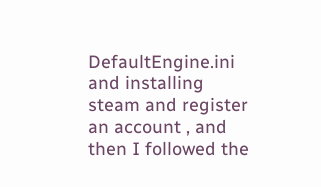DefaultEngine.ini and installing steam and register an account , and then I followed the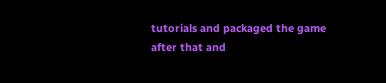tutorials and packaged the game after that and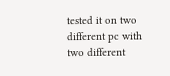tested it on two different pc with two different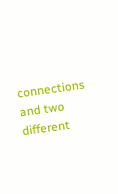connections and two different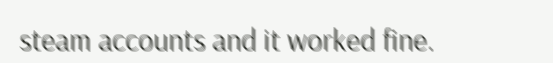steam accounts and it worked fine.